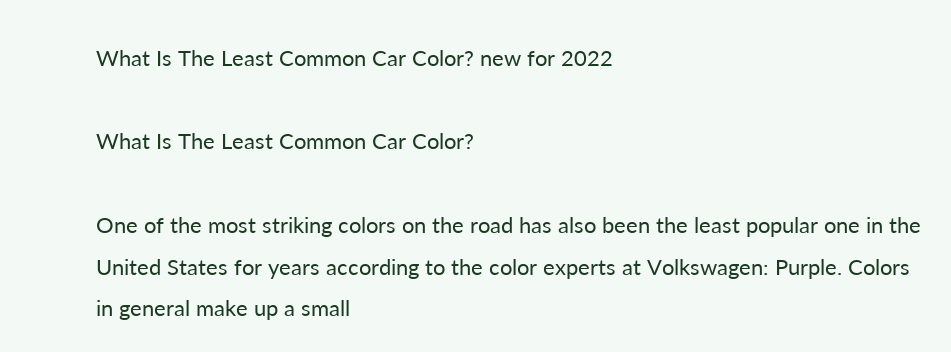What Is The Least Common Car Color? new for 2022

What Is The Least Common Car Color?

One of the most striking colors on the road has also been the least popular one in the United States for years according to the color experts at Volkswagen: Purple. Colors in general make up a small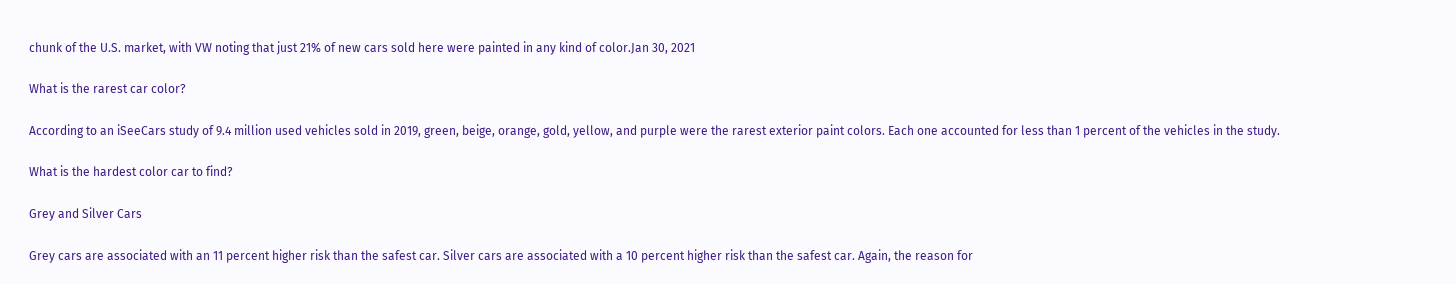chunk of the U.S. market, with VW noting that just 21% of new cars sold here were painted in any kind of color.Jan 30, 2021

What is the rarest car color?

According to an iSeeCars study of 9.4 million used vehicles sold in 2019, green, beige, orange, gold, yellow, and purple were the rarest exterior paint colors. Each one accounted for less than 1 percent of the vehicles in the study.

What is the hardest color car to find?

Grey and Silver Cars

Grey cars are associated with an 11 percent higher risk than the safest car. Silver cars are associated with a 10 percent higher risk than the safest car. Again, the reason for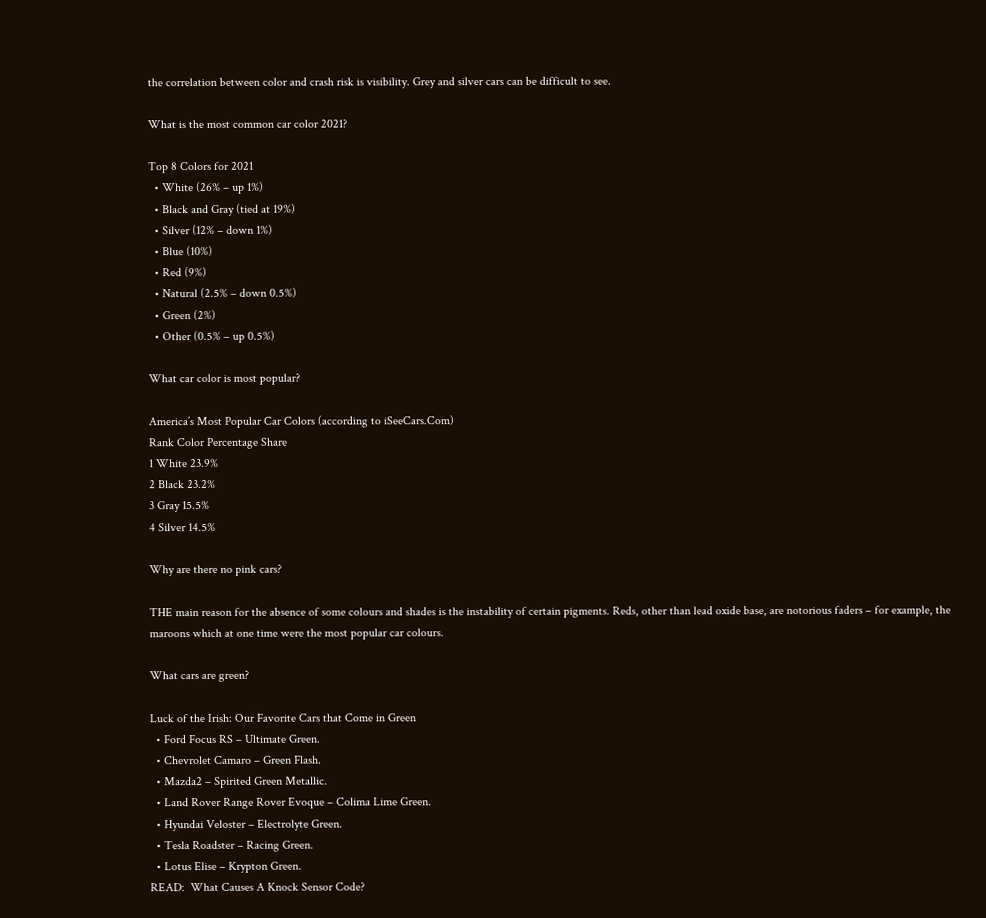the correlation between color and crash risk is visibility. Grey and silver cars can be difficult to see.

What is the most common car color 2021?

Top 8 Colors for 2021
  • White (26% – up 1%)
  • Black and Gray (tied at 19%)
  • Silver (12% – down 1%)
  • Blue (10%)
  • Red (9%)
  • Natural (2.5% – down 0.5%)
  • Green (2%)
  • Other (0.5% – up 0.5%)

What car color is most popular?

America’s Most Popular Car Colors (according to iSeeCars.Com)
Rank Color Percentage Share
1 White 23.9%
2 Black 23.2%
3 Gray 15.5%
4 Silver 14.5%

Why are there no pink cars?

THE main reason for the absence of some colours and shades is the instability of certain pigments. Reds, other than lead oxide base, are notorious faders – for example, the maroons which at one time were the most popular car colours.

What cars are green?

Luck of the Irish: Our Favorite Cars that Come in Green
  • Ford Focus RS – Ultimate Green.
  • Chevrolet Camaro – Green Flash.
  • Mazda2 – Spirited Green Metallic.
  • Land Rover Range Rover Evoque – Colima Lime Green.
  • Hyundai Veloster – Electrolyte Green.
  • Tesla Roadster – Racing Green.
  • Lotus Elise – Krypton Green.
READ:  What Causes A Knock Sensor Code?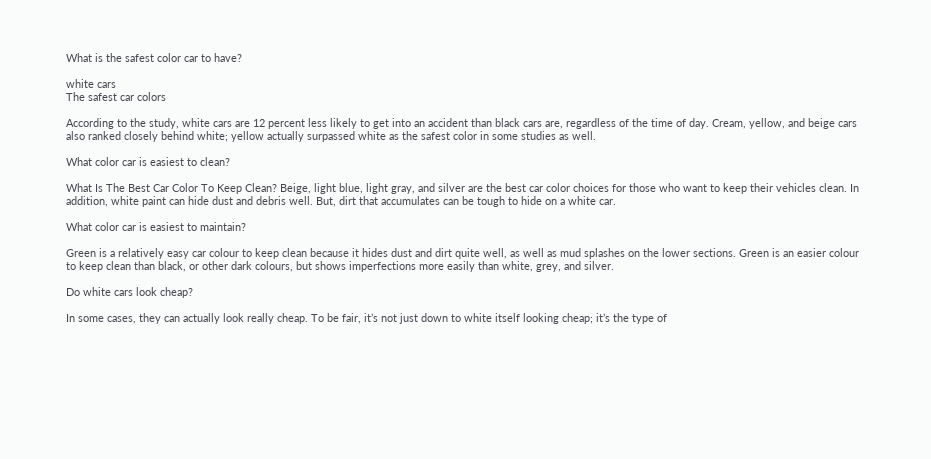What is the safest color car to have?

white cars
The safest car colors

According to the study, white cars are 12 percent less likely to get into an accident than black cars are, regardless of the time of day. Cream, yellow, and beige cars also ranked closely behind white; yellow actually surpassed white as the safest color in some studies as well.

What color car is easiest to clean?

What Is The Best Car Color To Keep Clean? Beige, light blue, light gray, and silver are the best car color choices for those who want to keep their vehicles clean. In addition, white paint can hide dust and debris well. But, dirt that accumulates can be tough to hide on a white car.

What color car is easiest to maintain?

Green is a relatively easy car colour to keep clean because it hides dust and dirt quite well, as well as mud splashes on the lower sections. Green is an easier colour to keep clean than black, or other dark colours, but shows imperfections more easily than white, grey, and silver.

Do white cars look cheap?

In some cases, they can actually look really cheap. To be fair, it’s not just down to white itself looking cheap; it’s the type of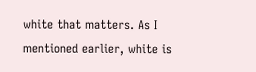white that matters. As I mentioned earlier, white is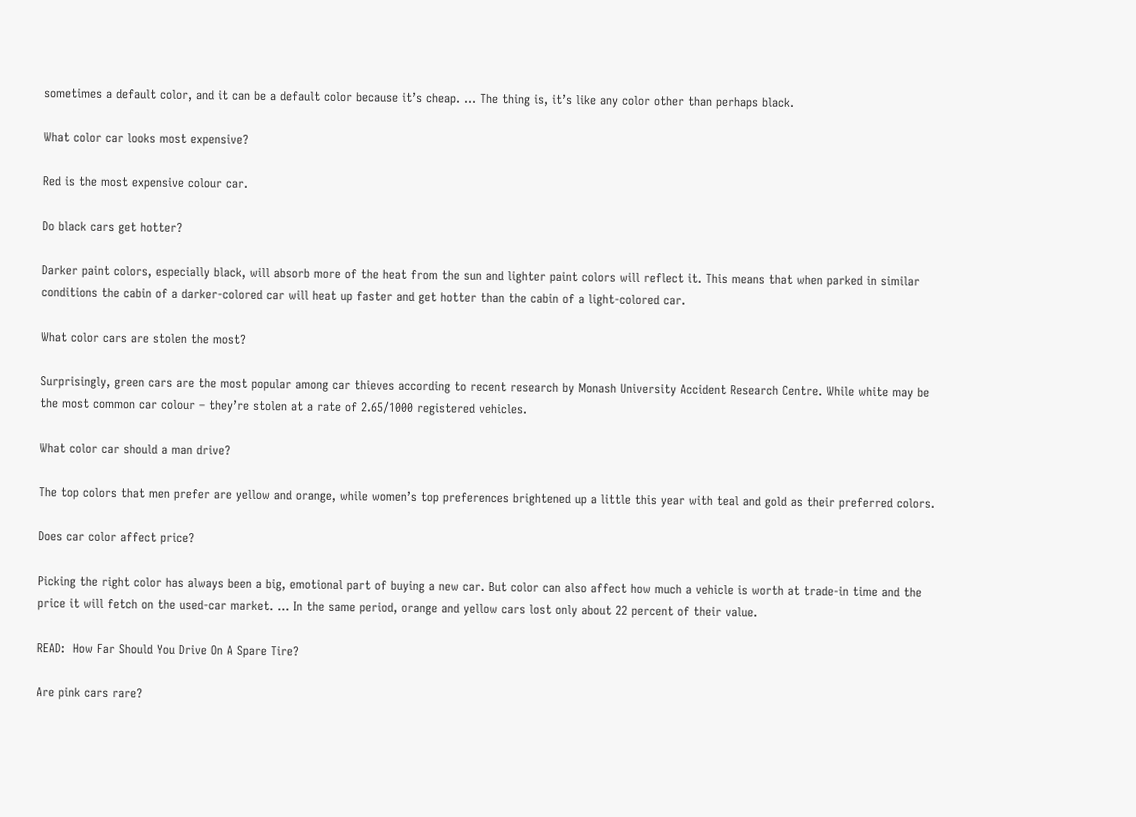sometimes a default color, and it can be a default color because it’s cheap. … The thing is, it’s like any color other than perhaps black.

What color car looks most expensive?

Red is the most expensive colour car.

Do black cars get hotter?

Darker paint colors, especially black, will absorb more of the heat from the sun and lighter paint colors will reflect it. This means that when parked in similar conditions the cabin of a darker-colored car will heat up faster and get hotter than the cabin of a light-colored car.

What color cars are stolen the most?

Surprisingly, green cars are the most popular among car thieves according to recent research by Monash University Accident Research Centre. While white may be the most common car colour – they’re stolen at a rate of 2.65/1000 registered vehicles.

What color car should a man drive?

The top colors that men prefer are yellow and orange, while women’s top preferences brightened up a little this year with teal and gold as their preferred colors.

Does car color affect price?

Picking the right color has always been a big, emotional part of buying a new car. But color can also affect how much a vehicle is worth at trade-in time and the price it will fetch on the used-car market. … In the same period, orange and yellow cars lost only about 22 percent of their value.

READ:  How Far Should You Drive On A Spare Tire?

Are pink cars rare?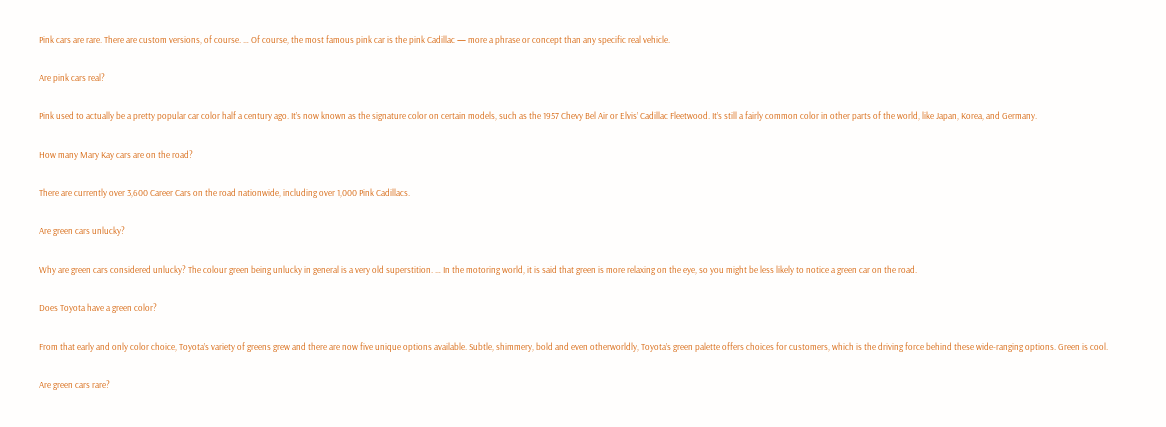Pink cars are rare. There are custom versions, of course. … Of course, the most famous pink car is the pink Cadillac — more a phrase or concept than any specific real vehicle.

Are pink cars real?

Pink used to actually be a pretty popular car color half a century ago. It’s now known as the signature color on certain models, such as the 1957 Chevy Bel Air or Elvis’ Cadillac Fleetwood. It’s still a fairly common color in other parts of the world, like Japan, Korea, and Germany.

How many Mary Kay cars are on the road?

There are currently over 3,600 Career Cars on the road nationwide, including over 1,000 Pink Cadillacs.

Are green cars unlucky?

Why are green cars considered unlucky? The colour green being unlucky in general is a very old superstition. … In the motoring world, it is said that green is more relaxing on the eye, so you might be less likely to notice a green car on the road.

Does Toyota have a green color?

From that early and only color choice, Toyota’s variety of greens grew and there are now five unique options available. Subtle, shimmery, bold and even otherworldly, Toyota’s green palette offers choices for customers, which is the driving force behind these wide-ranging options. Green is cool.

Are green cars rare?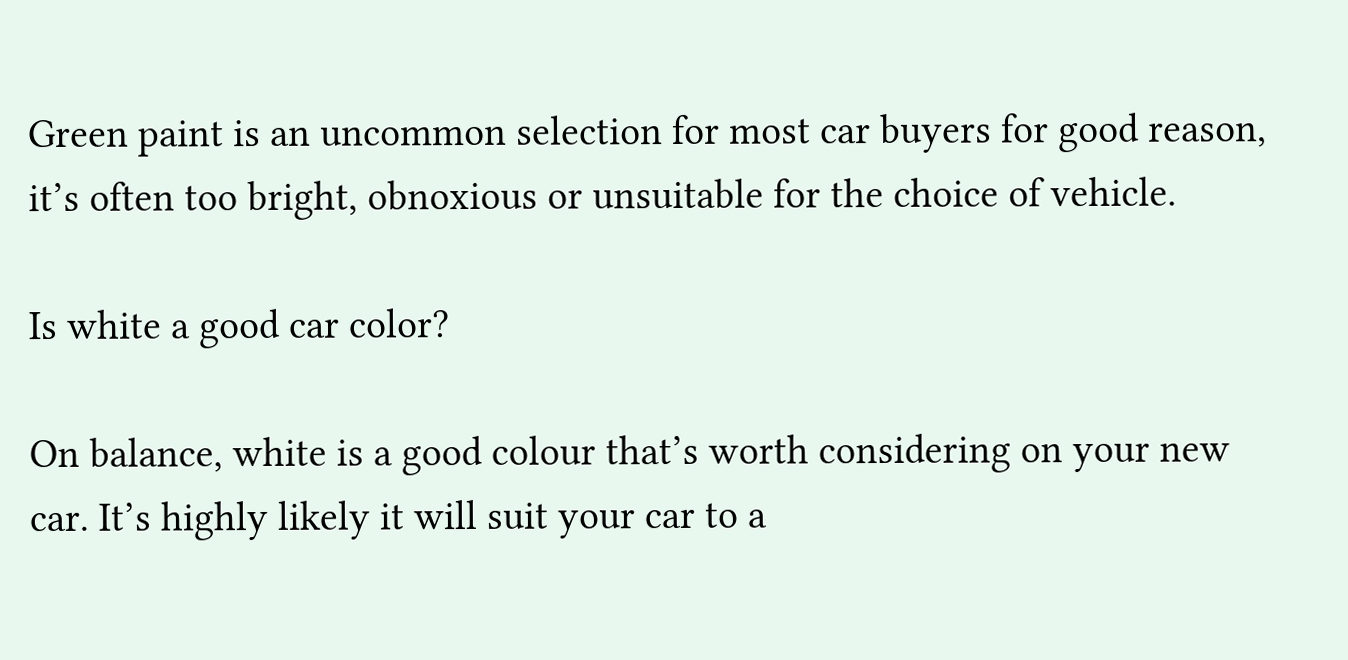Green paint is an uncommon selection for most car buyers for good reason, it’s often too bright, obnoxious or unsuitable for the choice of vehicle.

Is white a good car color?

On balance, white is a good colour that’s worth considering on your new car. It’s highly likely it will suit your car to a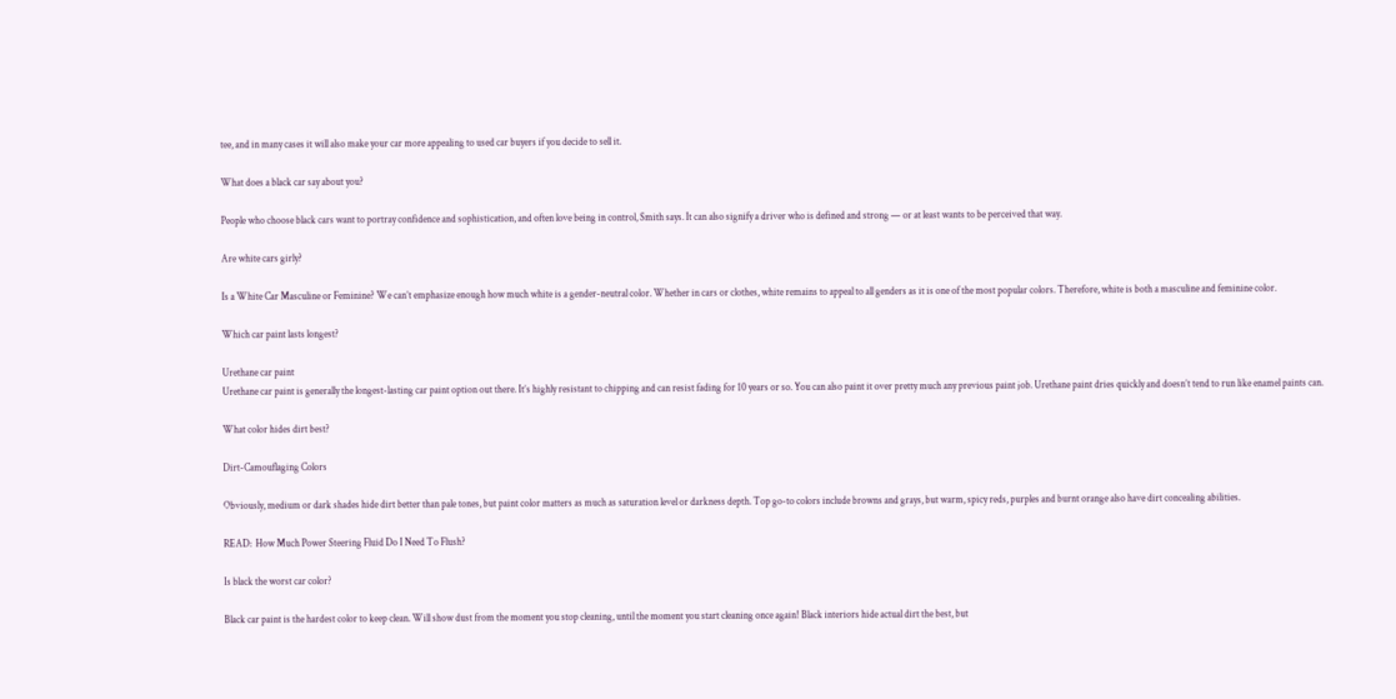tee, and in many cases it will also make your car more appealing to used car buyers if you decide to sell it.

What does a black car say about you?

People who choose black cars want to portray confidence and sophistication, and often love being in control, Smith says. It can also signify a driver who is defined and strong — or at least wants to be perceived that way.

Are white cars girly?

Is a White Car Masculine or Feminine? We can’t emphasize enough how much white is a gender-neutral color. Whether in cars or clothes, white remains to appeal to all genders as it is one of the most popular colors. Therefore, white is both a masculine and feminine color.

Which car paint lasts longest?

Urethane car paint
Urethane car paint is generally the longest-lasting car paint option out there. It’s highly resistant to chipping and can resist fading for 10 years or so. You can also paint it over pretty much any previous paint job. Urethane paint dries quickly and doesn’t tend to run like enamel paints can.

What color hides dirt best?

Dirt-Camouflaging Colors

Obviously, medium or dark shades hide dirt better than pale tones, but paint color matters as much as saturation level or darkness depth. Top go-to colors include browns and grays, but warm, spicy reds, purples and burnt orange also have dirt concealing abilities.

READ:  How Much Power Steering Fluid Do I Need To Flush?

Is black the worst car color?

Black car paint is the hardest color to keep clean. Will show dust from the moment you stop cleaning, until the moment you start cleaning once again! Black interiors hide actual dirt the best, but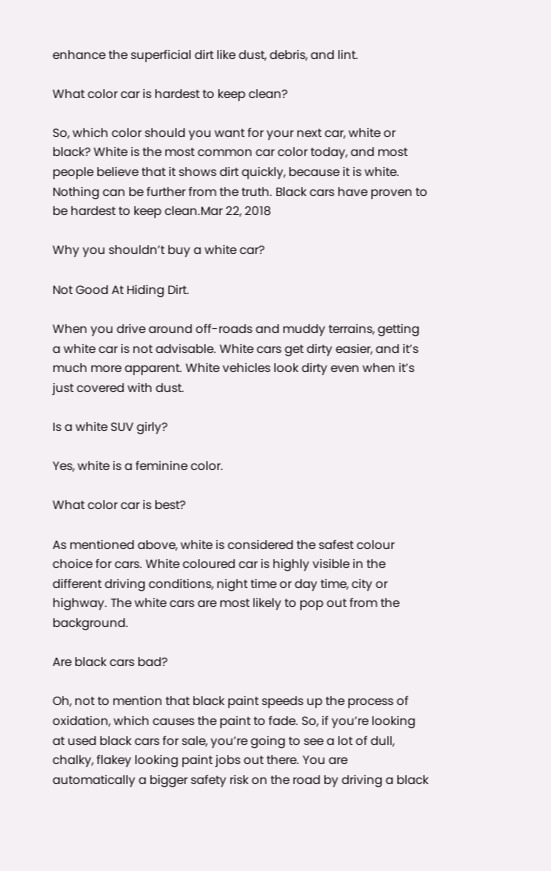enhance the superficial dirt like dust, debris, and lint.

What color car is hardest to keep clean?

So, which color should you want for your next car, white or black? White is the most common car color today, and most people believe that it shows dirt quickly, because it is white. Nothing can be further from the truth. Black cars have proven to be hardest to keep clean.Mar 22, 2018

Why you shouldn’t buy a white car?

Not Good At Hiding Dirt.

When you drive around off-roads and muddy terrains, getting a white car is not advisable. White cars get dirty easier, and it’s much more apparent. White vehicles look dirty even when it’s just covered with dust.

Is a white SUV girly?

Yes, white is a feminine color.

What color car is best?

As mentioned above, white is considered the safest colour choice for cars. White coloured car is highly visible in the different driving conditions, night time or day time, city or highway. The white cars are most likely to pop out from the background.

Are black cars bad?

Oh, not to mention that black paint speeds up the process of oxidation, which causes the paint to fade. So, if you’re looking at used black cars for sale, you’re going to see a lot of dull, chalky, flakey looking paint jobs out there. You are automatically a bigger safety risk on the road by driving a black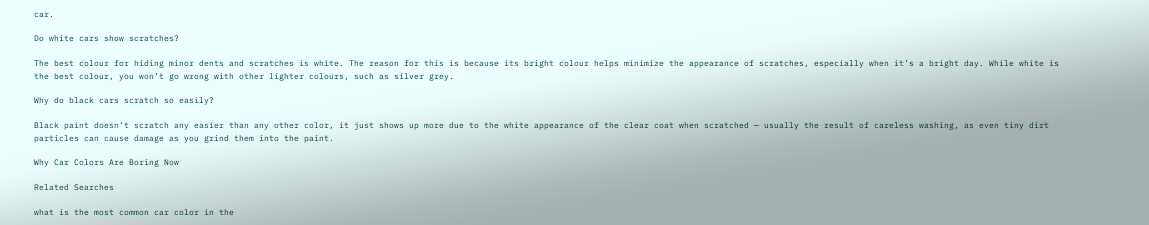car.

Do white cars show scratches?

The best colour for hiding minor dents and scratches is white. The reason for this is because its bright colour helps minimize the appearance of scratches, especially when it’s a bright day. While white is the best colour, you won’t go wrong with other lighter colours, such as silver grey.

Why do black cars scratch so easily?

Black paint doesn’t scratch any easier than any other color, it just shows up more due to the white appearance of the clear coat when scratched — usually the result of careless washing, as even tiny dirt particles can cause damage as you grind them into the paint.

Why Car Colors Are Boring Now

Related Searches

what is the most common car color in the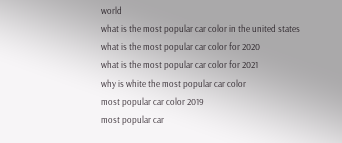world
what is the most popular car color in the united states
what is the most popular car color for 2020
what is the most popular car color for 2021
why is white the most popular car color
most popular car color 2019
most popular car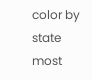color by state
most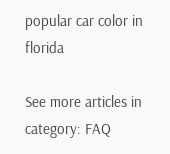popular car color in florida

See more articles in category: FAQ